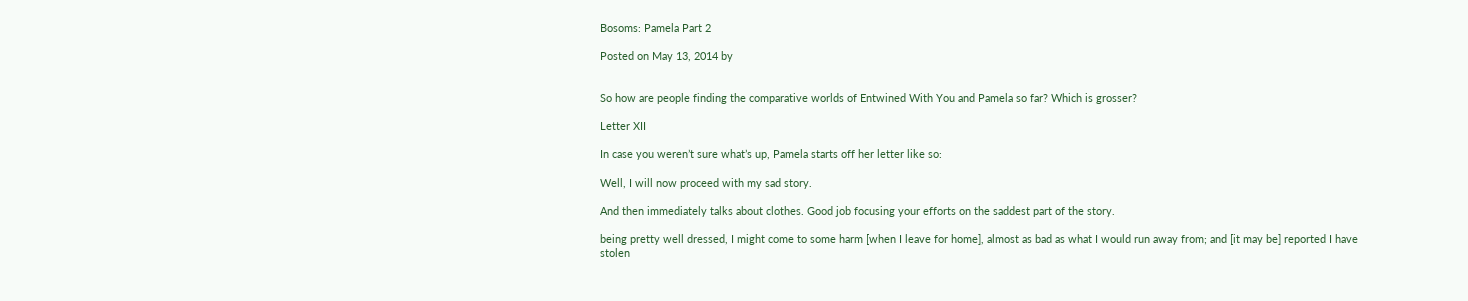Bosoms: Pamela Part 2

Posted on May 13, 2014 by


So how are people finding the comparative worlds of Entwined With You and Pamela so far? Which is grosser?

Letter XII

In case you weren’t sure what’s up, Pamela starts off her letter like so:

Well, I will now proceed with my sad story.

And then immediately talks about clothes. Good job focusing your efforts on the saddest part of the story.

being pretty well dressed, I might come to some harm [when I leave for home], almost as bad as what I would run away from; and [it may be] reported I have stolen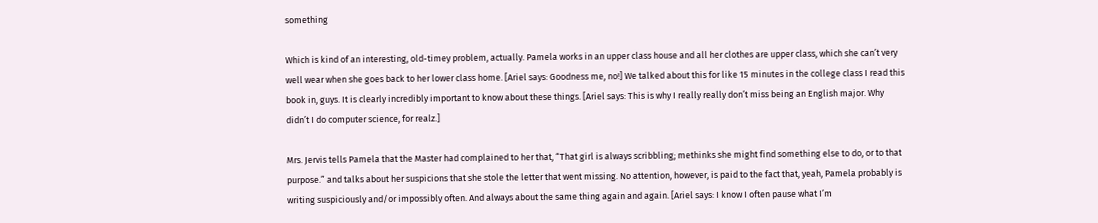something

Which is kind of an interesting, old-timey problem, actually. Pamela works in an upper class house and all her clothes are upper class, which she can’t very well wear when she goes back to her lower class home. [Ariel says: Goodness me, no!] We talked about this for like 15 minutes in the college class I read this book in, guys. It is clearly incredibly important to know about these things. [Ariel says: This is why I really really don’t miss being an English major. Why didn’t I do computer science, for realz.]

Mrs. Jervis tells Pamela that the Master had complained to her that, “That girl is always scribbling; methinks she might find something else to do, or to that purpose.” and talks about her suspicions that she stole the letter that went missing. No attention, however, is paid to the fact that, yeah, Pamela probably is writing suspiciously and/or impossibly often. And always about the same thing again and again. [Ariel says: I know I often pause what I’m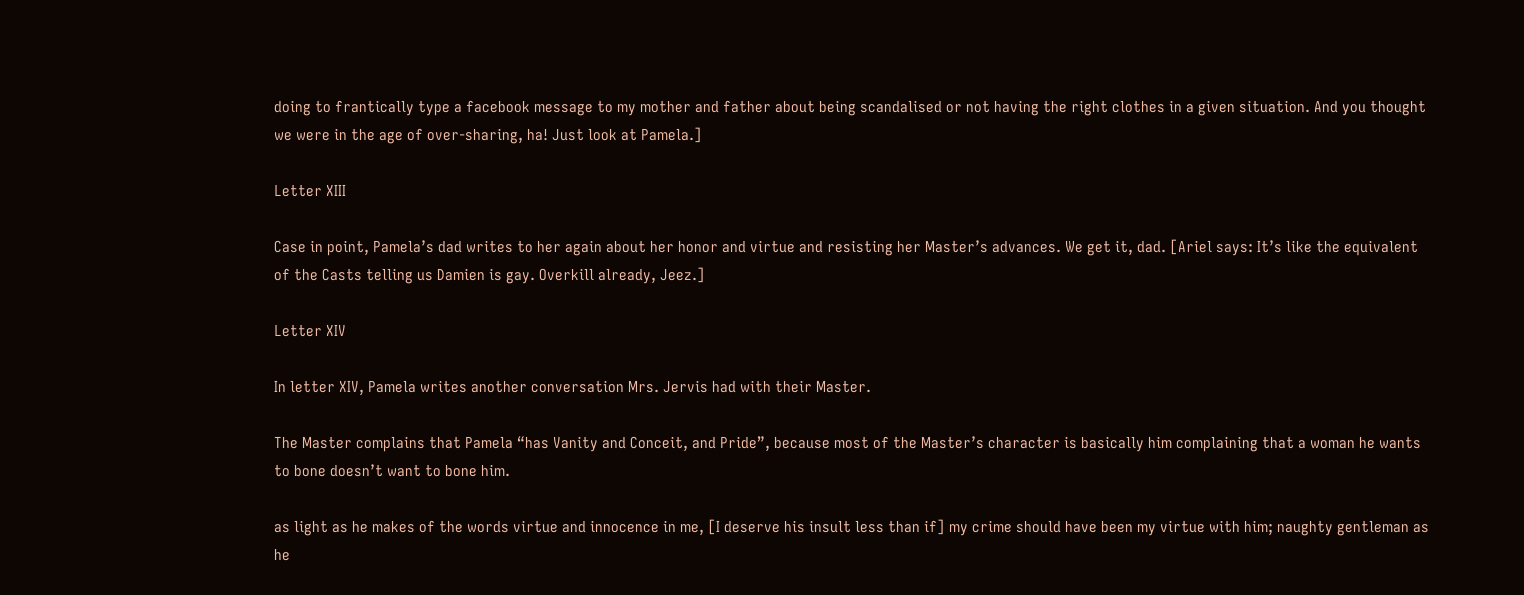doing to frantically type a facebook message to my mother and father about being scandalised or not having the right clothes in a given situation. And you thought we were in the age of over-sharing, ha! Just look at Pamela.]

Letter XIII

Case in point, Pamela’s dad writes to her again about her honor and virtue and resisting her Master’s advances. We get it, dad. [Ariel says: It’s like the equivalent of the Casts telling us Damien is gay. Overkill already, Jeez.]

Letter XIV

In letter XIV, Pamela writes another conversation Mrs. Jervis had with their Master.

The Master complains that Pamela “has Vanity and Conceit, and Pride”, because most of the Master’s character is basically him complaining that a woman he wants to bone doesn’t want to bone him.

as light as he makes of the words virtue and innocence in me, [I deserve his insult less than if] my crime should have been my virtue with him; naughty gentleman as he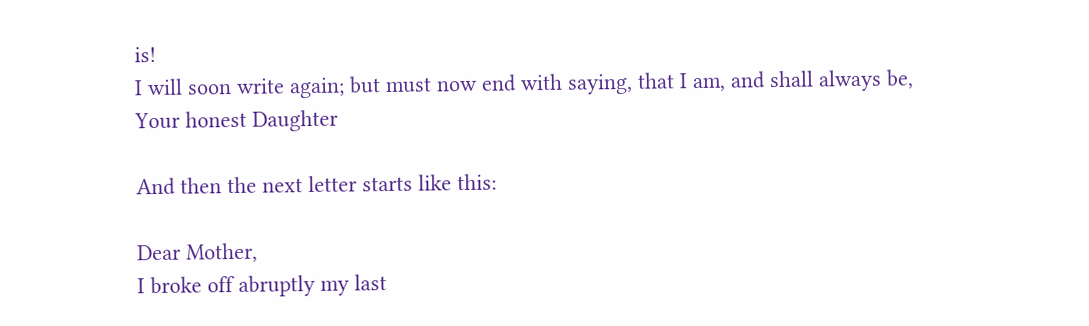is!
I will soon write again; but must now end with saying, that I am, and shall always be,
Your honest Daughter

And then the next letter starts like this:

Dear Mother,
I broke off abruptly my last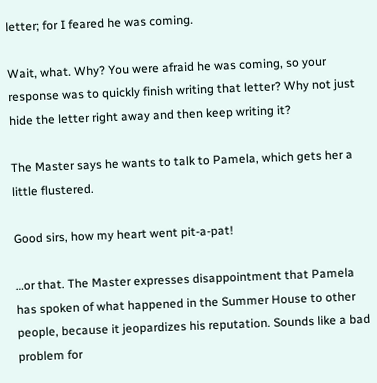letter; for I feared he was coming.

Wait, what. Why? You were afraid he was coming, so your response was to quickly finish writing that letter? Why not just hide the letter right away and then keep writing it?

The Master says he wants to talk to Pamela, which gets her a little flustered.

Good sirs, how my heart went pit-a-pat!

…or that. The Master expresses disappointment that Pamela has spoken of what happened in the Summer House to other people, because it jeopardizes his reputation. Sounds like a bad problem for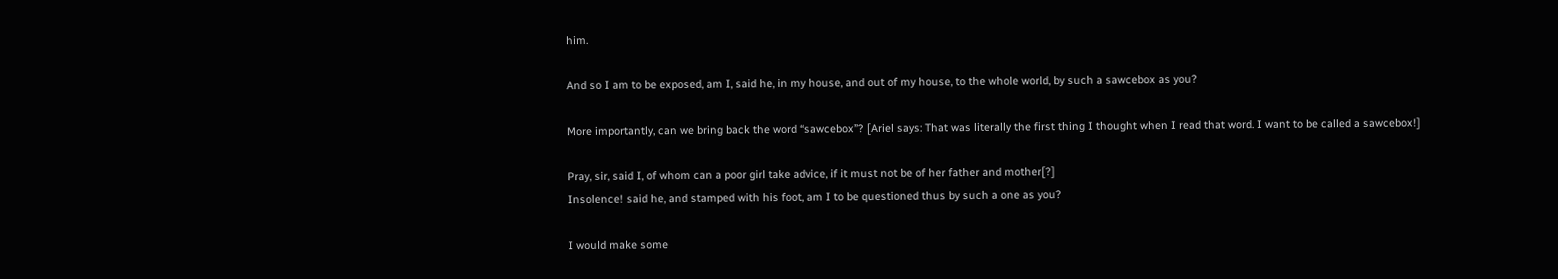him.

And so I am to be exposed, am I, said he, in my house, and out of my house, to the whole world, by such a sawcebox as you?

More importantly, can we bring back the word “sawcebox”? [Ariel says: That was literally the first thing I thought when I read that word. I want to be called a sawcebox!]

Pray, sir, said I, of whom can a poor girl take advice, if it must not be of her father and mother[?]
Insolence! said he, and stamped with his foot, am I to be questioned thus by such a one as you?

I would make some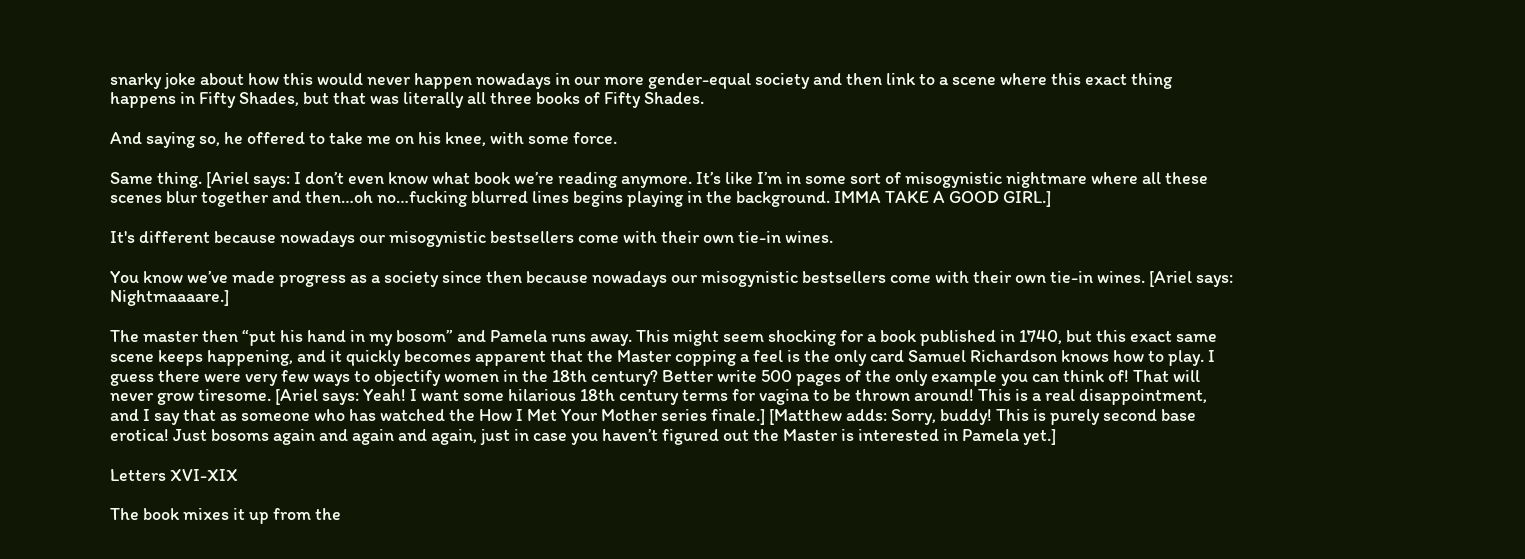snarky joke about how this would never happen nowadays in our more gender-equal society and then link to a scene where this exact thing happens in Fifty Shades, but that was literally all three books of Fifty Shades.

And saying so, he offered to take me on his knee, with some force.

Same thing. [Ariel says: I don’t even know what book we’re reading anymore. It’s like I’m in some sort of misogynistic nightmare where all these scenes blur together and then…oh no…fucking blurred lines begins playing in the background. IMMA TAKE A GOOD GIRL.]

It's different because nowadays our misogynistic bestsellers come with their own tie-in wines.

You know we’ve made progress as a society since then because nowadays our misogynistic bestsellers come with their own tie-in wines. [Ariel says: Nightmaaaare.]

The master then “put his hand in my bosom” and Pamela runs away. This might seem shocking for a book published in 1740, but this exact same scene keeps happening, and it quickly becomes apparent that the Master copping a feel is the only card Samuel Richardson knows how to play. I guess there were very few ways to objectify women in the 18th century? Better write 500 pages of the only example you can think of! That will never grow tiresome. [Ariel says: Yeah! I want some hilarious 18th century terms for vagina to be thrown around! This is a real disappointment, and I say that as someone who has watched the How I Met Your Mother series finale.] [Matthew adds: Sorry, buddy! This is purely second base erotica! Just bosoms again and again and again, just in case you haven’t figured out the Master is interested in Pamela yet.]

Letters XVI-XIX

The book mixes it up from the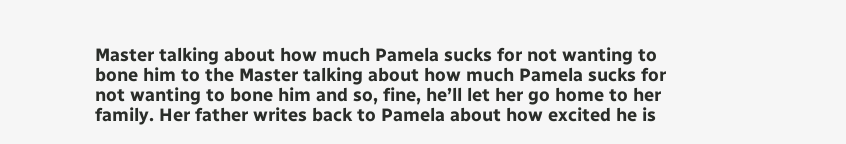Master talking about how much Pamela sucks for not wanting to bone him to the Master talking about how much Pamela sucks for not wanting to bone him and so, fine, he’ll let her go home to her family. Her father writes back to Pamela about how excited he is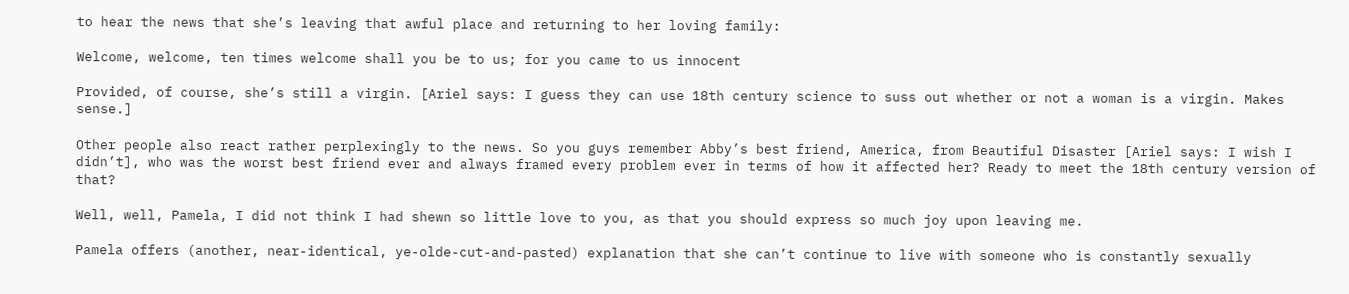to hear the news that she’s leaving that awful place and returning to her loving family:

Welcome, welcome, ten times welcome shall you be to us; for you came to us innocent

Provided, of course, she’s still a virgin. [Ariel says: I guess they can use 18th century science to suss out whether or not a woman is a virgin. Makes sense.]

Other people also react rather perplexingly to the news. So you guys remember Abby’s best friend, America, from Beautiful Disaster [Ariel says: I wish I didn’t], who was the worst best friend ever and always framed every problem ever in terms of how it affected her? Ready to meet the 18th century version of that?

Well, well, Pamela, I did not think I had shewn so little love to you, as that you should express so much joy upon leaving me.

Pamela offers (another, near-identical, ye-olde-cut-and-pasted) explanation that she can’t continue to live with someone who is constantly sexually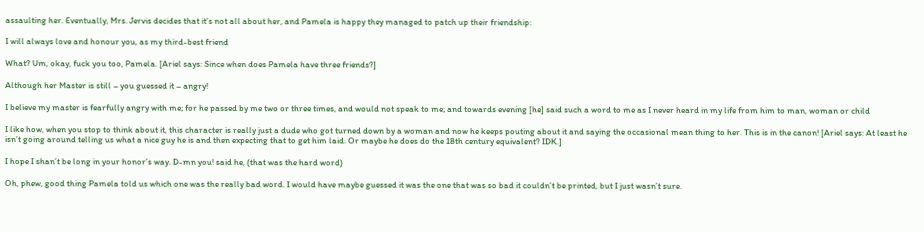assaulting her. Eventually, Mrs. Jervis decides that it’s not all about her, and Pamela is happy they managed to patch up their friendship:

I will always love and honour you, as my third-best friend

What? Um, okay, fuck you too, Pamela. [Ariel says: Since when does Pamela have three friends?]

Although her Master is still – you guessed it – angry!

I believe my master is fearfully angry with me; for he passed by me two or three times, and would not speak to me; and towards evening [he] said such a word to me as I never heard in my life from him to man, woman or child

I like how, when you stop to think about it, this character is really just a dude who got turned down by a woman and now he keeps pouting about it and saying the occasional mean thing to her. This is in the canon! [Ariel says: At least he isn’t going around telling us what a nice guy he is and then expecting that to get him laid. Or maybe he does do the 18th century equivalent? IDK.]

I hope I shan’t be long in your honor’s way. D-mn you! said he, (that was the hard word)

Oh, phew, good thing Pamela told us which one was the really bad word. I would have maybe guessed it was the one that was so bad it couldn’t be printed, but I just wasn’t sure.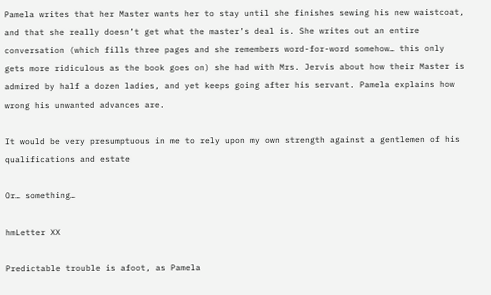Pamela writes that her Master wants her to stay until she finishes sewing his new waistcoat, and that she really doesn’t get what the master’s deal is. She writes out an entire conversation (which fills three pages and she remembers word-for-word somehow… this only gets more ridiculous as the book goes on) she had with Mrs. Jervis about how their Master is admired by half a dozen ladies, and yet keeps going after his servant. Pamela explains how wrong his unwanted advances are.

It would be very presumptuous in me to rely upon my own strength against a gentlemen of his qualifications and estate

Or… something…

hmLetter XX

Predictable trouble is afoot, as Pamela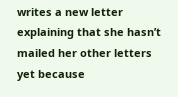writes a new letter explaining that she hasn’t mailed her other letters yet because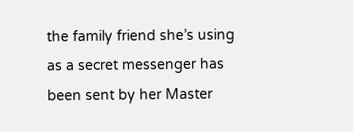the family friend she’s using as a secret messenger has been sent by her Master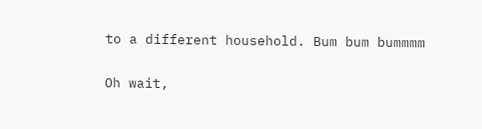to a different household. Bum bum bummmm

Oh wait,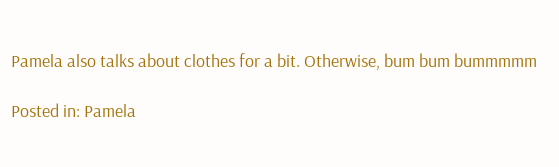Pamela also talks about clothes for a bit. Otherwise, bum bum bummmmm

Posted in: Pamela